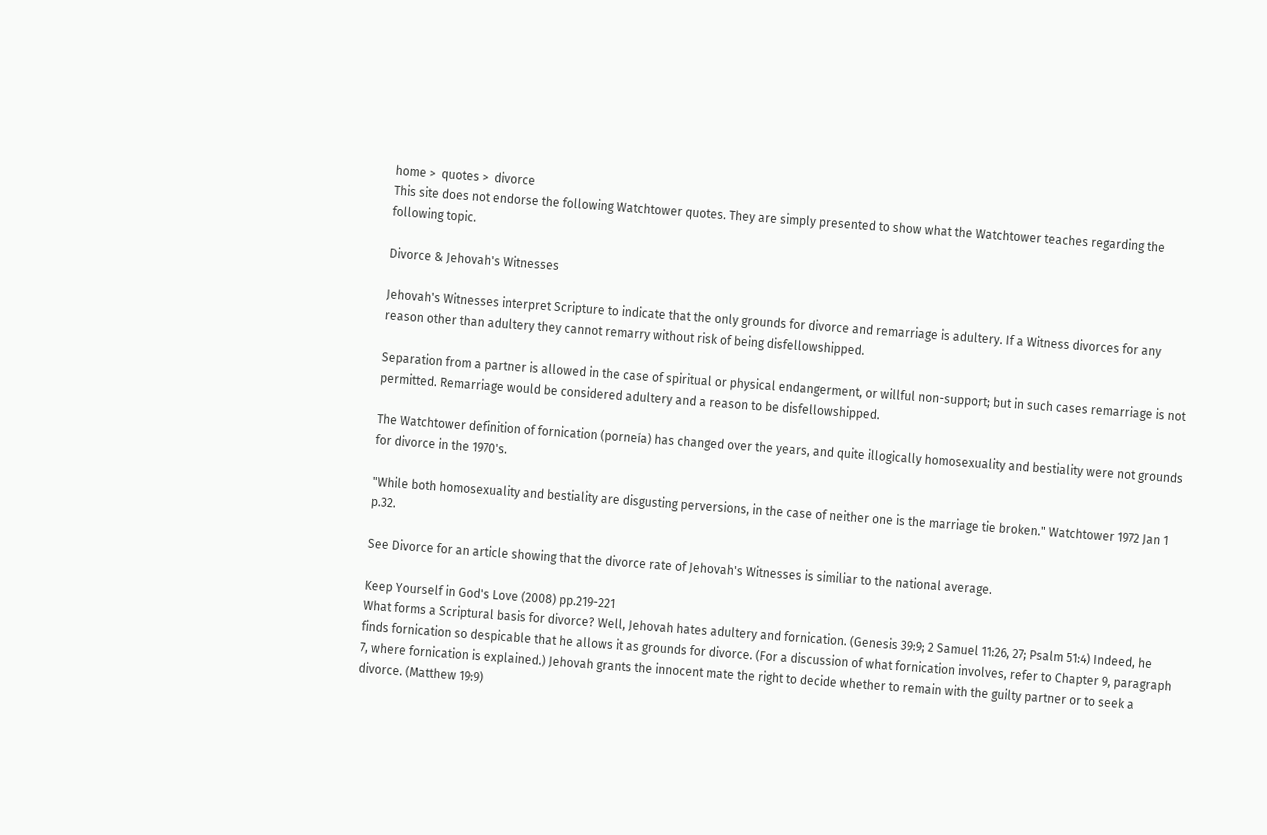home >  quotes >  divorce
This site does not endorse the following Watchtower quotes. They are simply presented to show what the Watchtower teaches regarding the following topic.

Divorce & Jehovah's Witnesses

Jehovah's Witnesses interpret Scripture to indicate that the only grounds for divorce and remarriage is adultery. If a Witness divorces for any reason other than adultery they cannot remarry without risk of being disfellowshipped.

Separation from a partner is allowed in the case of spiritual or physical endangerment, or willful non-support; but in such cases remarriage is not permitted. Remarriage would be considered adultery and a reason to be disfellowshipped.

The Watchtower definition of fornication (porneía) has changed over the years, and quite illogically homosexuality and bestiality were not grounds for divorce in the 1970's.

"While both homosexuality and bestiality are disgusting perversions, in the case of neither one is the marriage tie broken." Watchtower 1972 Jan 1 p.32.

See Divorce for an article showing that the divorce rate of Jehovah's Witnesses is similiar to the national average.

Keep Yourself in God's Love (2008) pp.219-221
What forms a Scriptural basis for divorce? Well, Jehovah hates adultery and fornication. (Genesis 39:9; 2 Samuel 11:26, 27; Psalm 51:4) Indeed, he finds fornication so despicable that he allows it as grounds for divorce. (For a discussion of what fornication involves, refer to Chapter 9, paragraph 7, where fornication is explained.) Jehovah grants the innocent mate the right to decide whether to remain with the guilty partner or to seek a divorce. (Matthew 19:9)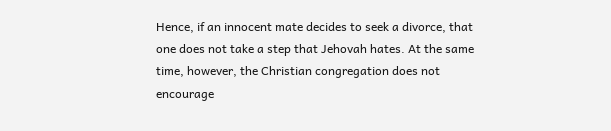Hence, if an innocent mate decides to seek a divorce, that one does not take a step that Jehovah hates. At the same time, however, the Christian congregation does not encourage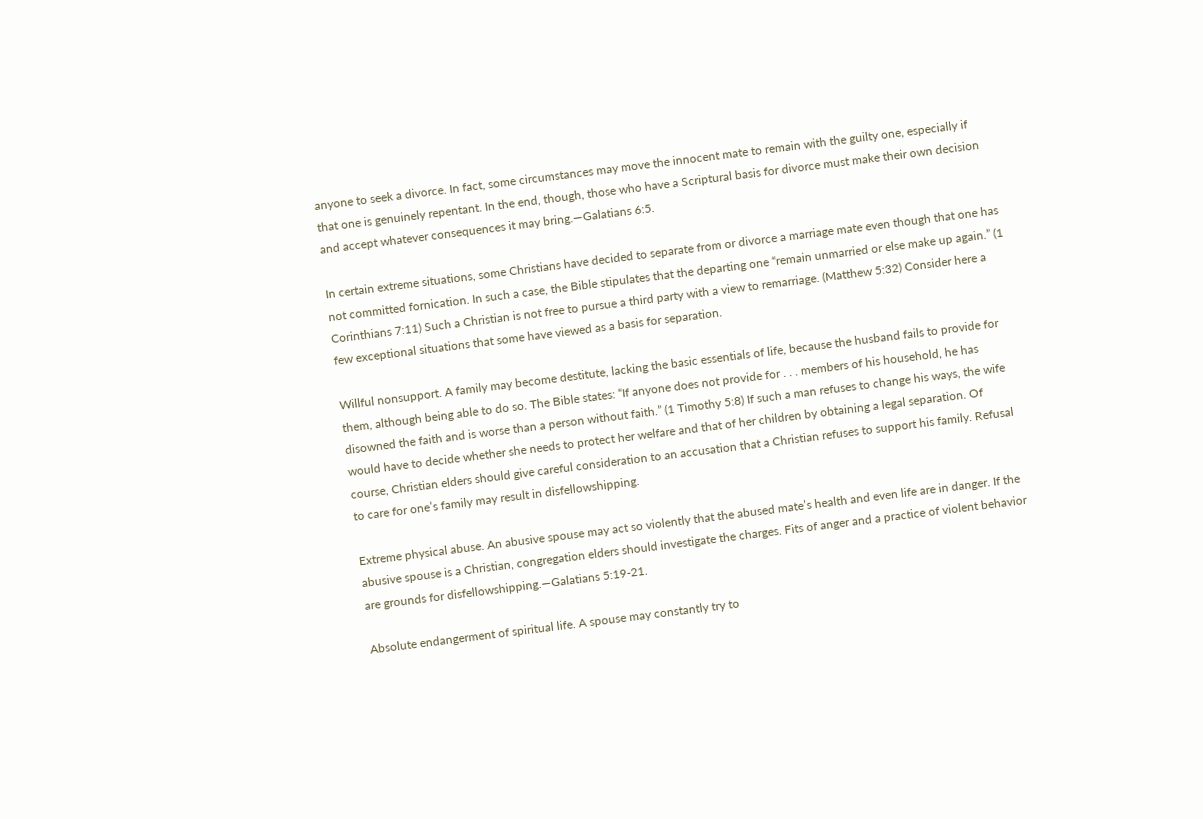anyone to seek a divorce. In fact, some circumstances may move the innocent mate to remain with the guilty one, especially if that one is genuinely repentant. In the end, though, those who have a Scriptural basis for divorce must make their own decision and accept whatever consequences it may bring.—Galatians 6:5.

In certain extreme situations, some Christians have decided to separate from or divorce a marriage mate even though that one has not committed fornication. In such a case, the Bible stipulates that the departing one “remain unmarried or else make up again.” (1 Corinthians 7:11) Such a Christian is not free to pursue a third party with a view to remarriage. (Matthew 5:32) Consider here a few exceptional situations that some have viewed as a basis for separation.

Willful nonsupport. A family may become destitute, lacking the basic essentials of life, because the husband fails to provide for them, although being able to do so. The Bible states: “If anyone does not provide for . . . members of his household, he has disowned the faith and is worse than a person without faith.” (1 Timothy 5:8) If such a man refuses to change his ways, the wife would have to decide whether she needs to protect her welfare and that of her children by obtaining a legal separation. Of course, Christian elders should give careful consideration to an accusation that a Christian refuses to support his family. Refusal to care for one’s family may result in disfellowshipping.

Extreme physical abuse. An abusive spouse may act so violently that the abused mate’s health and even life are in danger. If the abusive spouse is a Christian, congregation elders should investigate the charges. Fits of anger and a practice of violent behavior are grounds for disfellowshipping.—Galatians 5:19-21.

Absolute endangerment of spiritual life. A spouse may constantly try to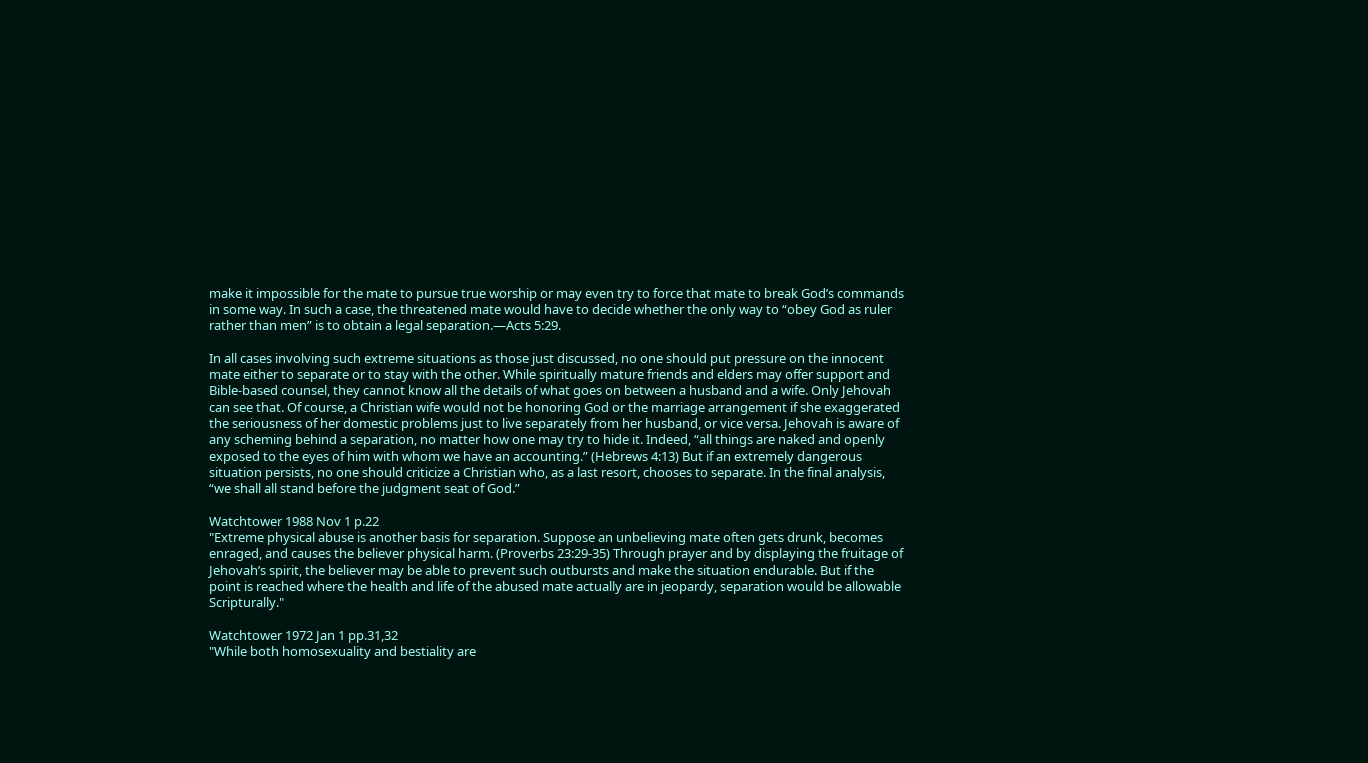make it impossible for the mate to pursue true worship or may even try to force that mate to break God’s commands in some way. In such a case, the threatened mate would have to decide whether the only way to “obey God as ruler rather than men” is to obtain a legal separation.—Acts 5:29.

In all cases involving such extreme situations as those just discussed, no one should put pressure on the innocent mate either to separate or to stay with the other. While spiritually mature friends and elders may offer support and Bible-based counsel, they cannot know all the details of what goes on between a husband and a wife. Only Jehovah can see that. Of course, a Christian wife would not be honoring God or the marriage arrangement if she exaggerated the seriousness of her domestic problems just to live separately from her husband, or vice versa. Jehovah is aware of any scheming behind a separation, no matter how one may try to hide it. Indeed, “all things are naked and openly exposed to the eyes of him with whom we have an accounting.” (Hebrews 4:13) But if an extremely dangerous situation persists, no one should criticize a Christian who, as a last resort, chooses to separate. In the final analysis, “we shall all stand before the judgment seat of God.”

Watchtower 1988 Nov 1 p.22
"Extreme physical abuse is another basis for separation. Suppose an unbelieving mate often gets drunk, becomes enraged, and causes the believer physical harm. (Proverbs 23:29-35) Through prayer and by displaying the fruitage of Jehovah’s spirit, the believer may be able to prevent such outbursts and make the situation endurable. But if the point is reached where the health and life of the abused mate actually are in jeopardy, separation would be allowable Scripturally."

Watchtower 1972 Jan 1 pp.31,32
"While both homosexuality and bestiality are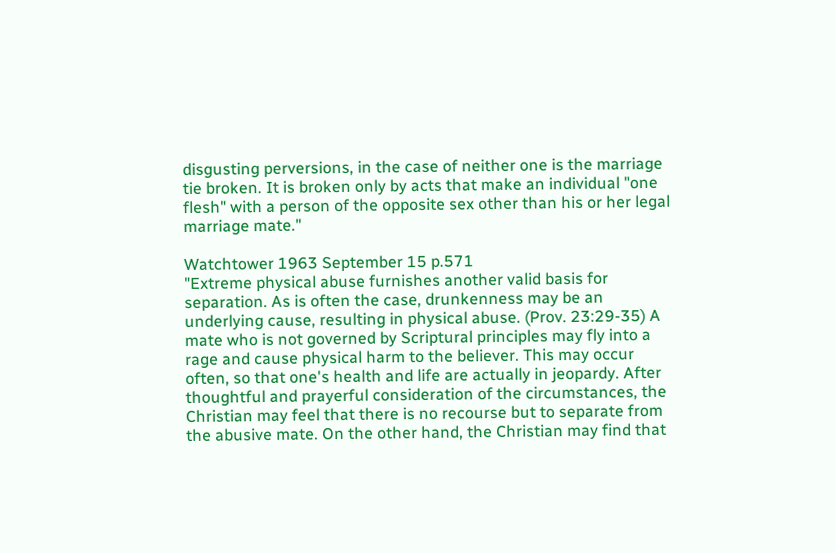disgusting perversions, in the case of neither one is the marriage tie broken. It is broken only by acts that make an individual "one flesh" with a person of the opposite sex other than his or her legal marriage mate."

Watchtower 1963 September 15 p.571
"Extreme physical abuse furnishes another valid basis for separation. As is often the case, drunkenness may be an underlying cause, resulting in physical abuse. (Prov. 23:29-35) A mate who is not governed by Scriptural principles may fly into a rage and cause physical harm to the believer. This may occur often, so that one's health and life are actually in jeopardy. After thoughtful and prayerful consideration of the circumstances, the Christian may feel that there is no recourse but to separate from the abusive mate. On the other hand, the Christian may find that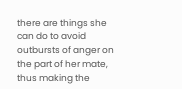there are things she can do to avoid outbursts of anger on the part of her mate, thus making the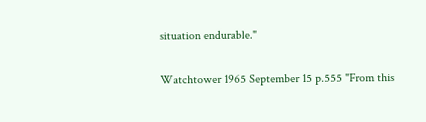situation endurable."

Watchtower 1965 September 15 p.555 "From this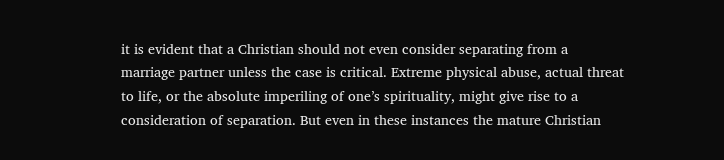it is evident that a Christian should not even consider separating from a marriage partner unless the case is critical. Extreme physical abuse, actual threat to life, or the absolute imperiling of one’s spirituality, might give rise to a consideration of separation. But even in these instances the mature Christian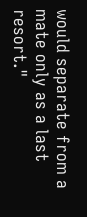would separate from a mate only as a last resort."